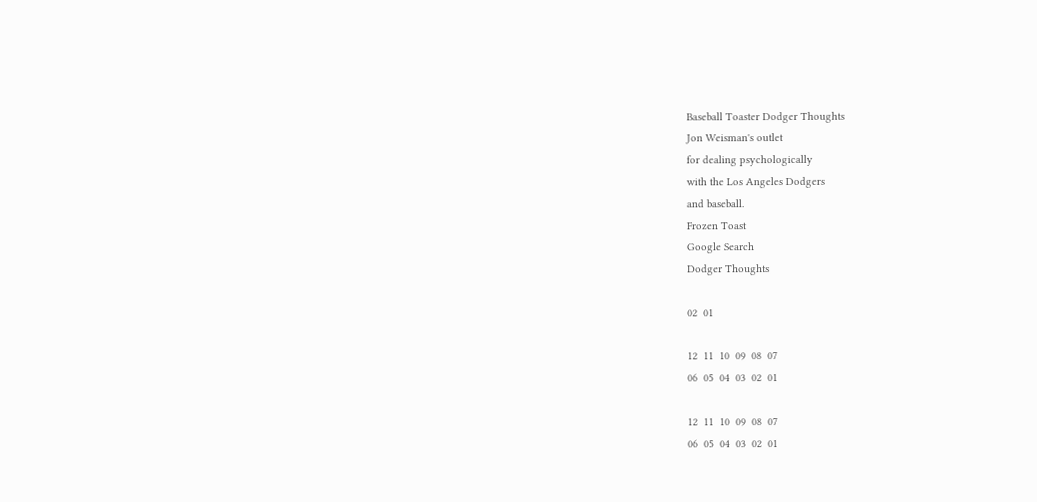Baseball Toaster Dodger Thoughts
Jon Weisman's outlet
for dealing psychologically
with the Los Angeles Dodgers
and baseball.
Frozen Toast
Google Search
Dodger Thoughts

02  01

12  11  10  09  08  07
06  05  04  03  02  01

12  11  10  09  08  07
06  05  04  03  02  01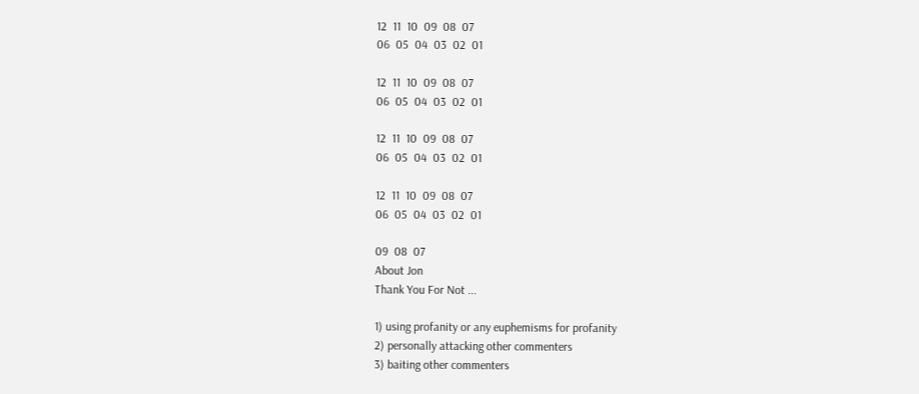12  11  10  09  08  07
06  05  04  03  02  01

12  11  10  09  08  07
06  05  04  03  02  01

12  11  10  09  08  07
06  05  04  03  02  01

12  11  10  09  08  07
06  05  04  03  02  01

09  08  07
About Jon
Thank You For Not ...

1) using profanity or any euphemisms for profanity
2) personally attacking other commenters
3) baiting other commenters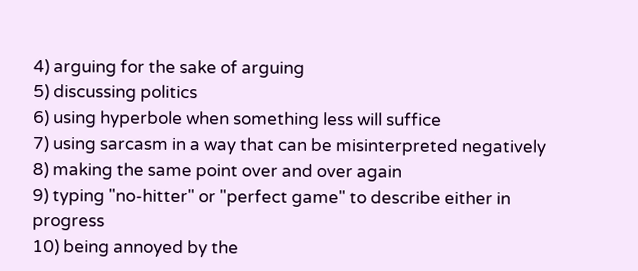4) arguing for the sake of arguing
5) discussing politics
6) using hyperbole when something less will suffice
7) using sarcasm in a way that can be misinterpreted negatively
8) making the same point over and over again
9) typing "no-hitter" or "perfect game" to describe either in progress
10) being annoyed by the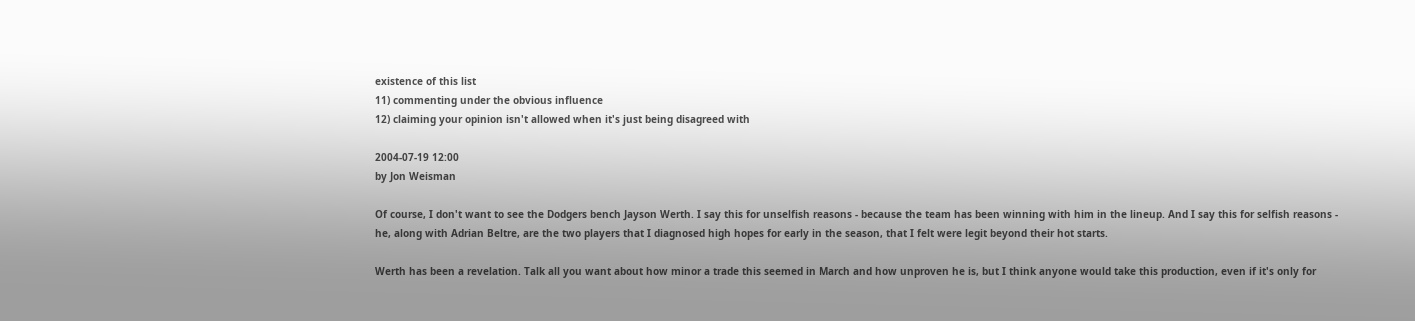existence of this list
11) commenting under the obvious influence
12) claiming your opinion isn't allowed when it's just being disagreed with

2004-07-19 12:00
by Jon Weisman

Of course, I don't want to see the Dodgers bench Jayson Werth. I say this for unselfish reasons - because the team has been winning with him in the lineup. And I say this for selfish reasons - he, along with Adrian Beltre, are the two players that I diagnosed high hopes for early in the season, that I felt were legit beyond their hot starts.

Werth has been a revelation. Talk all you want about how minor a trade this seemed in March and how unproven he is, but I think anyone would take this production, even if it's only for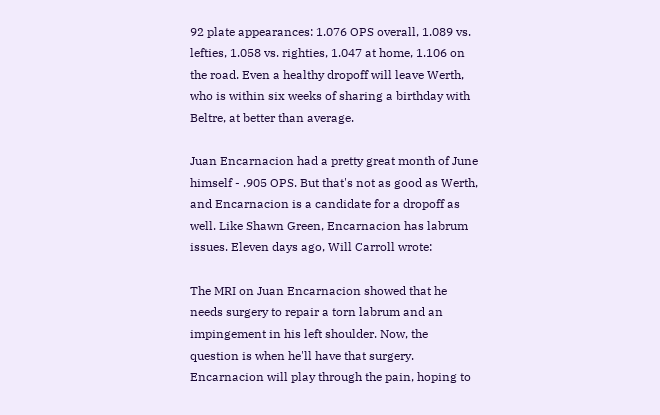92 plate appearances: 1.076 OPS overall, 1.089 vs. lefties, 1.058 vs. righties, 1.047 at home, 1.106 on the road. Even a healthy dropoff will leave Werth, who is within six weeks of sharing a birthday with Beltre, at better than average.

Juan Encarnacion had a pretty great month of June himself - .905 OPS. But that's not as good as Werth, and Encarnacion is a candidate for a dropoff as well. Like Shawn Green, Encarnacion has labrum issues. Eleven days ago, Will Carroll wrote:

The MRI on Juan Encarnacion showed that he needs surgery to repair a torn labrum and an impingement in his left shoulder. Now, the question is when he'll have that surgery. Encarnacion will play through the pain, hoping to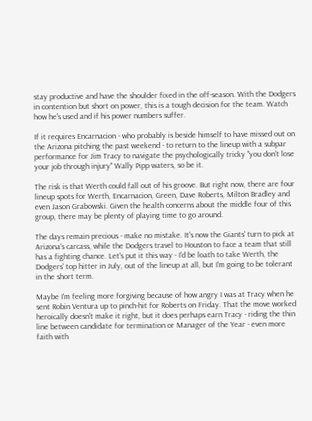stay productive and have the shoulder fixed in the off-season. With the Dodgers in contention but short on power, this is a tough decision for the team. Watch how he's used and if his power numbers suffer.

If it requires Encarnacion - who probably is beside himself to have missed out on the Arizona pitching the past weekend - to return to the lineup with a subpar performance for Jim Tracy to navigate the psychologically tricky "you don't lose your job through injury" Wally Pipp waters, so be it.

The risk is that Werth could fall out of his groove. But right now, there are four lineup spots for Werth, Encarnacion, Green, Dave Roberts, Milton Bradley and even Jason Grabowski. Given the health concerns about the middle four of this group, there may be plenty of playing time to go around.

The days remain precious - make no mistake. It's now the Giants' turn to pick at Arizona's carcass, while the Dodgers travel to Houston to face a team that still has a fighting chance. Let's put it this way - I'd be loath to take Werth, the Dodgers' top hitter in July, out of the lineup at all, but I'm going to be tolerant in the short term.

Maybe I'm feeling more forgiving because of how angry I was at Tracy when he sent Robin Ventura up to pinch-hit for Roberts on Friday. That the move worked heroically doesn't make it right, but it does perhaps earn Tracy - riding the thin line between candidate for termination or Manager of the Year - even more faith with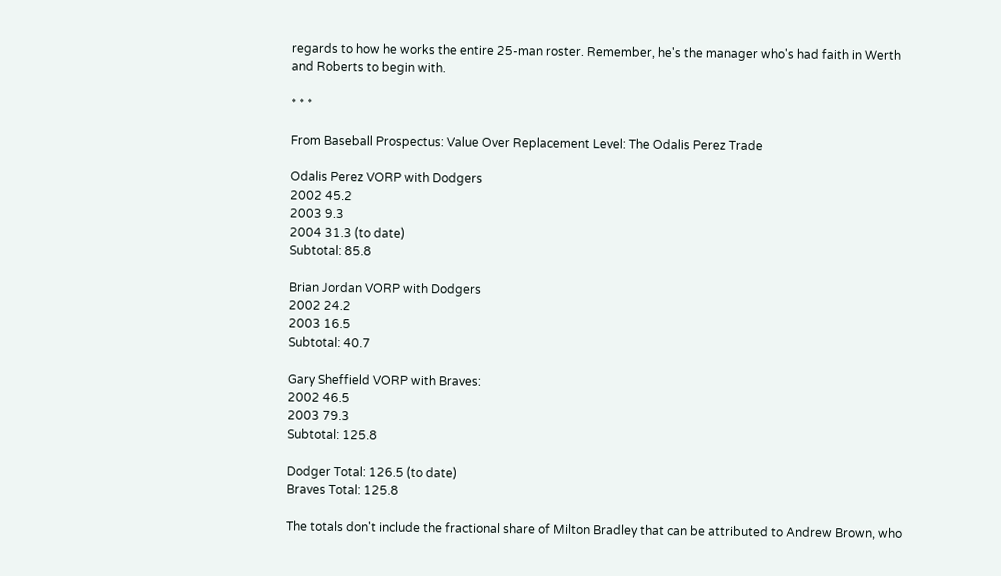regards to how he works the entire 25-man roster. Remember, he's the manager who's had faith in Werth and Roberts to begin with.

* * *

From Baseball Prospectus: Value Over Replacement Level: The Odalis Perez Trade

Odalis Perez VORP with Dodgers
2002 45.2
2003 9.3
2004 31.3 (to date)
Subtotal: 85.8

Brian Jordan VORP with Dodgers
2002 24.2
2003 16.5
Subtotal: 40.7

Gary Sheffield VORP with Braves:
2002 46.5
2003 79.3
Subtotal: 125.8

Dodger Total: 126.5 (to date)
Braves Total: 125.8

The totals don't include the fractional share of Milton Bradley that can be attributed to Andrew Brown, who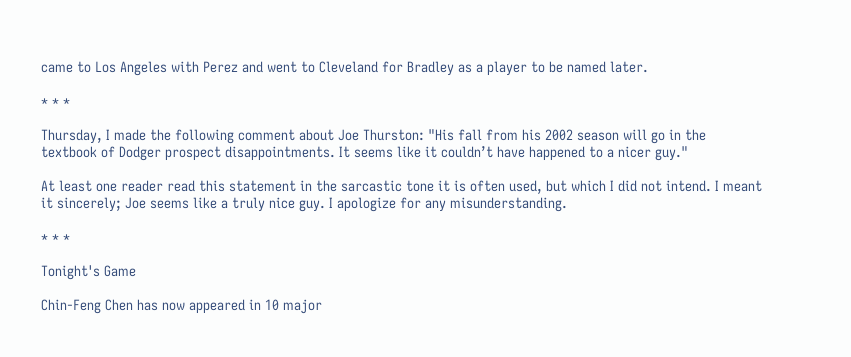came to Los Angeles with Perez and went to Cleveland for Bradley as a player to be named later.

* * *

Thursday, I made the following comment about Joe Thurston: "His fall from his 2002 season will go in the textbook of Dodger prospect disappointments. It seems like it couldn’t have happened to a nicer guy."

At least one reader read this statement in the sarcastic tone it is often used, but which I did not intend. I meant it sincerely; Joe seems like a truly nice guy. I apologize for any misunderstanding.

* * *

Tonight's Game

Chin-Feng Chen has now appeared in 10 major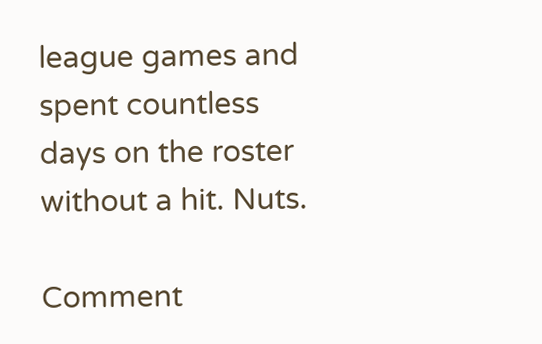league games and spent countless days on the roster without a hit. Nuts.

Comment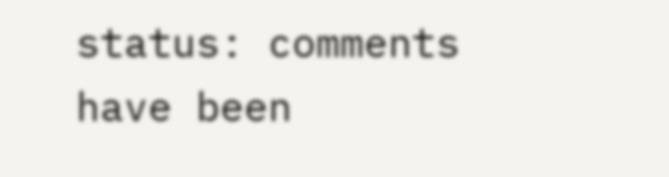status: comments have been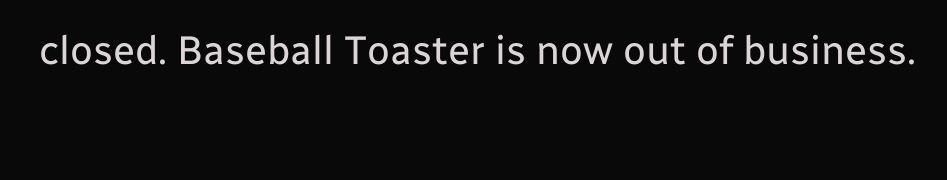closed. Baseball Toaster is now out of business.